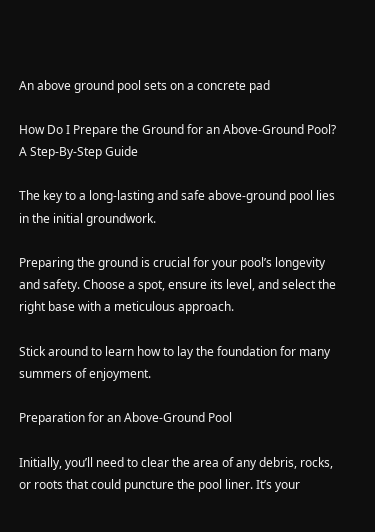An above ground pool sets on a concrete pad

How Do I Prepare the Ground for an Above-Ground Pool? A Step-By-Step Guide

The key to a long-lasting and safe above-ground pool lies in the initial groundwork.

Preparing the ground is crucial for your pool’s longevity and safety. Choose a spot, ensure its level, and select the right base with a meticulous approach.

Stick around to learn how to lay the foundation for many summers of enjoyment.

Preparation for an Above-Ground Pool

Initially, you’ll need to clear the area of any debris, rocks, or roots that could puncture the pool liner. It’s your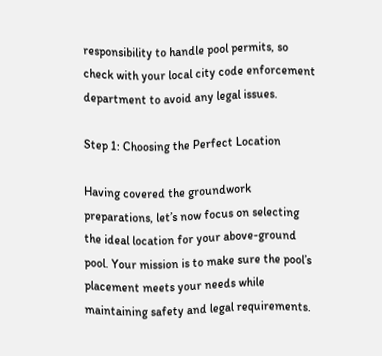responsibility to handle pool permits, so check with your local city code enforcement department to avoid any legal issues.

Step 1: Choosing the Perfect Location

Having covered the groundwork preparations, let’s now focus on selecting the ideal location for your above-ground pool. Your mission is to make sure the pool’s placement meets your needs while maintaining safety and legal requirements.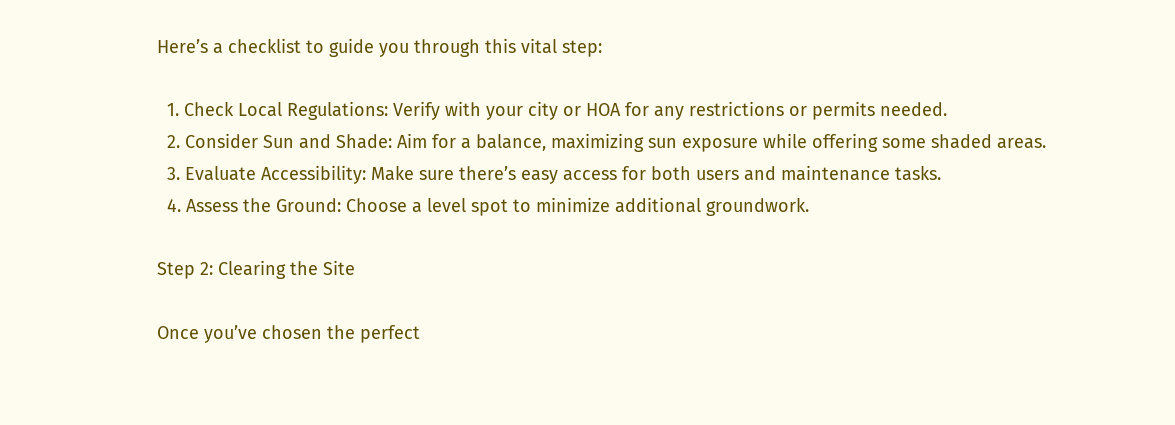Here’s a checklist to guide you through this vital step:

  1. Check Local Regulations: Verify with your city or HOA for any restrictions or permits needed.
  2. Consider Sun and Shade: Aim for a balance, maximizing sun exposure while offering some shaded areas.
  3. Evaluate Accessibility: Make sure there’s easy access for both users and maintenance tasks.
  4. Assess the Ground: Choose a level spot to minimize additional groundwork.

Step 2: Clearing the Site

Once you’ve chosen the perfect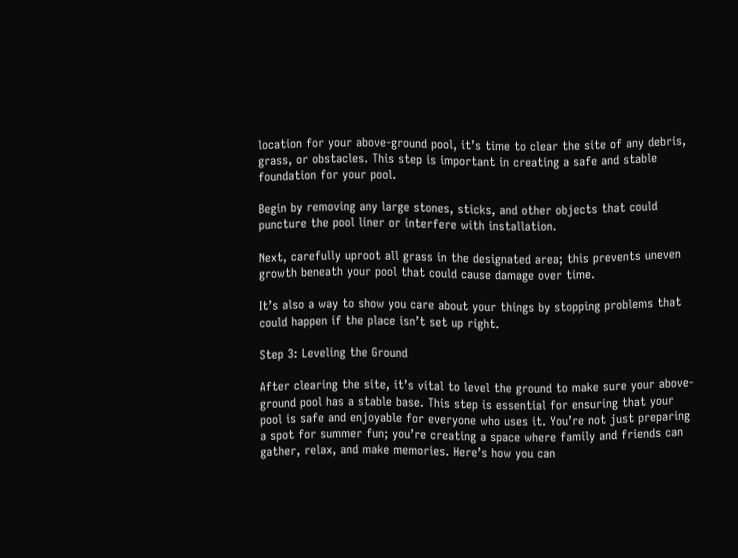location for your above-ground pool, it’s time to clear the site of any debris, grass, or obstacles. This step is important in creating a safe and stable foundation for your pool.

Begin by removing any large stones, sticks, and other objects that could puncture the pool liner or interfere with installation.

Next, carefully uproot all grass in the designated area; this prevents uneven growth beneath your pool that could cause damage over time.

It’s also a way to show you care about your things by stopping problems that could happen if the place isn’t set up right.

Step 3: Leveling the Ground

After clearing the site, it’s vital to level the ground to make sure your above-ground pool has a stable base. This step is essential for ensuring that your pool is safe and enjoyable for everyone who uses it. You’re not just preparing a spot for summer fun; you’re creating a space where family and friends can gather, relax, and make memories. Here’s how you can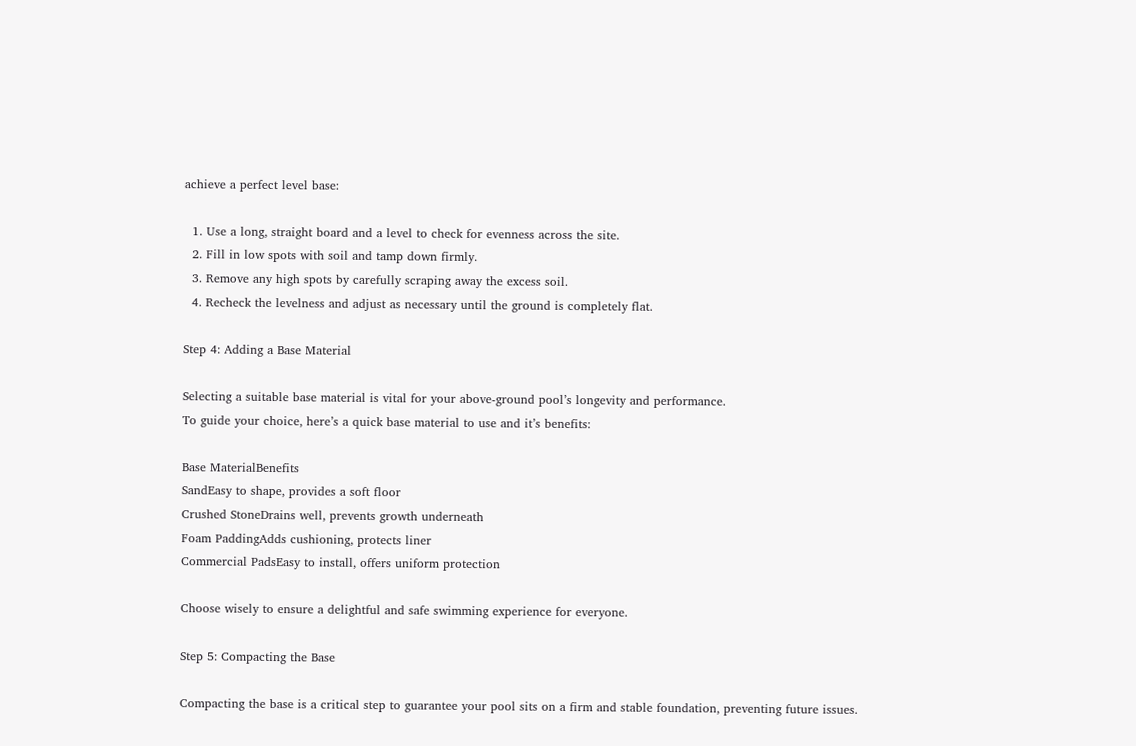achieve a perfect level base:

  1. Use a long, straight board and a level to check for evenness across the site.
  2. Fill in low spots with soil and tamp down firmly.
  3. Remove any high spots by carefully scraping away the excess soil.
  4. Recheck the levelness and adjust as necessary until the ground is completely flat.

Step 4: Adding a Base Material

Selecting a suitable base material is vital for your above-ground pool’s longevity and performance.
To guide your choice, here’s a quick base material to use and it’s benefits:

Base MaterialBenefits
SandEasy to shape, provides a soft floor
Crushed StoneDrains well, prevents growth underneath
Foam PaddingAdds cushioning, protects liner
Commercial PadsEasy to install, offers uniform protection

Choose wisely to ensure a delightful and safe swimming experience for everyone.

Step 5: Compacting the Base

Compacting the base is a critical step to guarantee your pool sits on a firm and stable foundation, preventing future issues.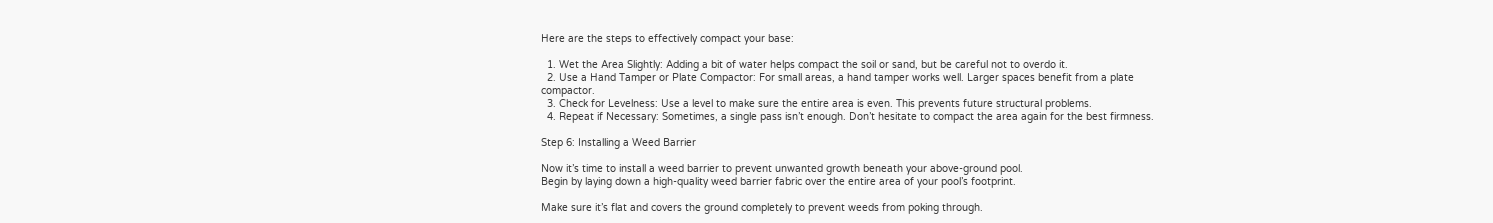Here are the steps to effectively compact your base:

  1. Wet the Area Slightly: Adding a bit of water helps compact the soil or sand, but be careful not to overdo it.
  2. Use a Hand Tamper or Plate Compactor: For small areas, a hand tamper works well. Larger spaces benefit from a plate compactor.
  3. Check for Levelness: Use a level to make sure the entire area is even. This prevents future structural problems.
  4. Repeat if Necessary: Sometimes, a single pass isn’t enough. Don’t hesitate to compact the area again for the best firmness.

Step 6: Installing a Weed Barrier

Now it’s time to install a weed barrier to prevent unwanted growth beneath your above-ground pool.
Begin by laying down a high-quality weed barrier fabric over the entire area of your pool’s footprint.

Make sure it’s flat and covers the ground completely to prevent weeds from poking through.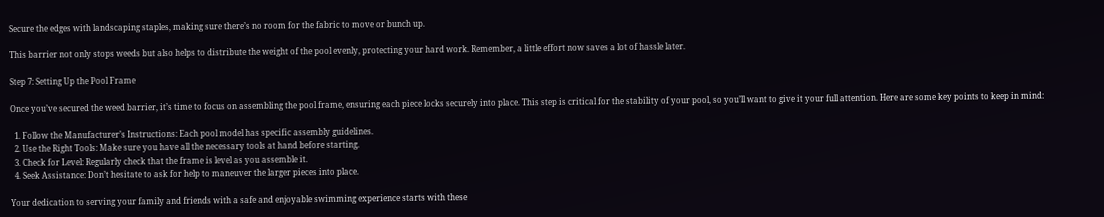Secure the edges with landscaping staples, making sure there’s no room for the fabric to move or bunch up.

This barrier not only stops weeds but also helps to distribute the weight of the pool evenly, protecting your hard work. Remember, a little effort now saves a lot of hassle later.

Step 7: Setting Up the Pool Frame

Once you’ve secured the weed barrier, it’s time to focus on assembling the pool frame, ensuring each piece locks securely into place. This step is critical for the stability of your pool, so you’ll want to give it your full attention. Here are some key points to keep in mind:

  1. Follow the Manufacturer’s Instructions: Each pool model has specific assembly guidelines.
  2. Use the Right Tools: Make sure you have all the necessary tools at hand before starting.
  3. Check for Level: Regularly check that the frame is level as you assemble it.
  4. Seek Assistance: Don’t hesitate to ask for help to maneuver the larger pieces into place.

Your dedication to serving your family and friends with a safe and enjoyable swimming experience starts with these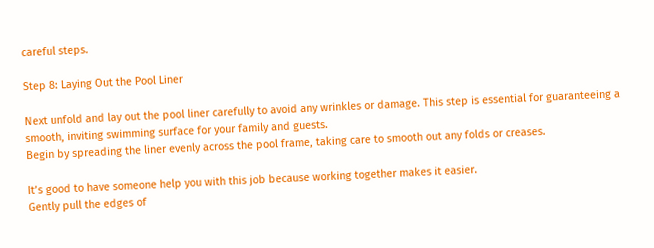careful steps.

Step 8: Laying Out the Pool Liner

Next unfold and lay out the pool liner carefully to avoid any wrinkles or damage. This step is essential for guaranteeing a smooth, inviting swimming surface for your family and guests.
Begin by spreading the liner evenly across the pool frame, taking care to smooth out any folds or creases.

It’s good to have someone help you with this job because working together makes it easier.
Gently pull the edges of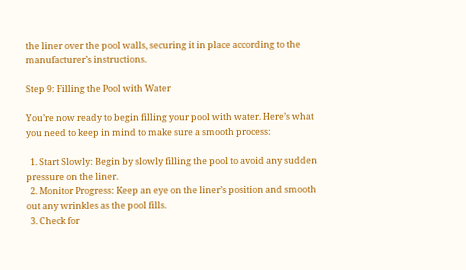the liner over the pool walls, securing it in place according to the manufacturer’s instructions.

Step 9: Filling the Pool with Water

You’re now ready to begin filling your pool with water. Here’s what you need to keep in mind to make sure a smooth process:

  1. Start Slowly: Begin by slowly filling the pool to avoid any sudden pressure on the liner.
  2. Monitor Progress: Keep an eye on the liner’s position and smooth out any wrinkles as the pool fills.
  3. Check for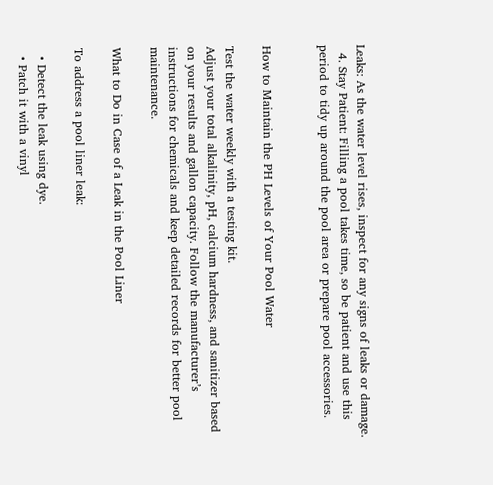Leaks: As the water level rises, inspect for any signs of leaks or damage.
  4. Stay Patient: Filling a pool takes time, so be patient and use this period to tidy up around the pool area or prepare pool accessories.


How to Maintain the PH Levels of Your Pool Water

Test the water weekly with a testing kit.
Adjust your total alkalinity, pH, calcium hardness, and sanitizer based on your results and gallon capacity. Follow the manufacturer’s instructions for chemicals and keep detailed records for better pool maintenance.

What to Do in Case of a Leak in the Pool Liner

To address a pool liner leak:

  • Detect the leak using dye.
  • Patch it with a vinyl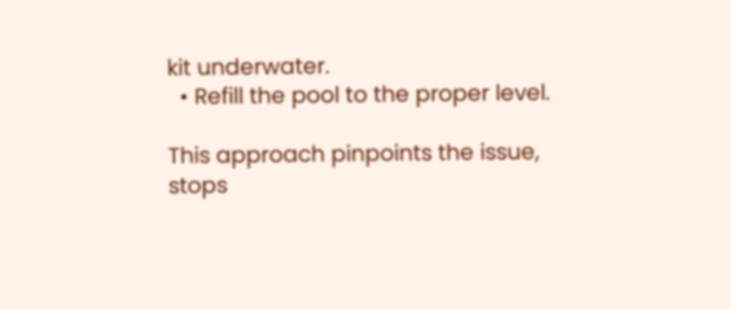kit underwater.
  • Refill the pool to the proper level.

This approach pinpoints the issue, stops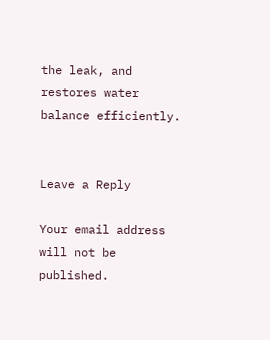the leak, and restores water balance efficiently.


Leave a Reply

Your email address will not be published.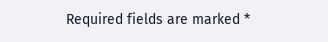Required fields are marked *